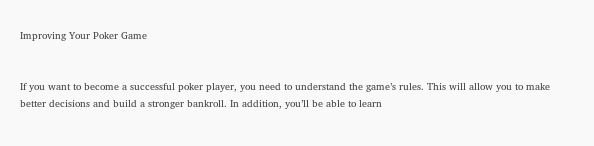Improving Your Poker Game


If you want to become a successful poker player, you need to understand the game’s rules. This will allow you to make better decisions and build a stronger bankroll. In addition, you’ll be able to learn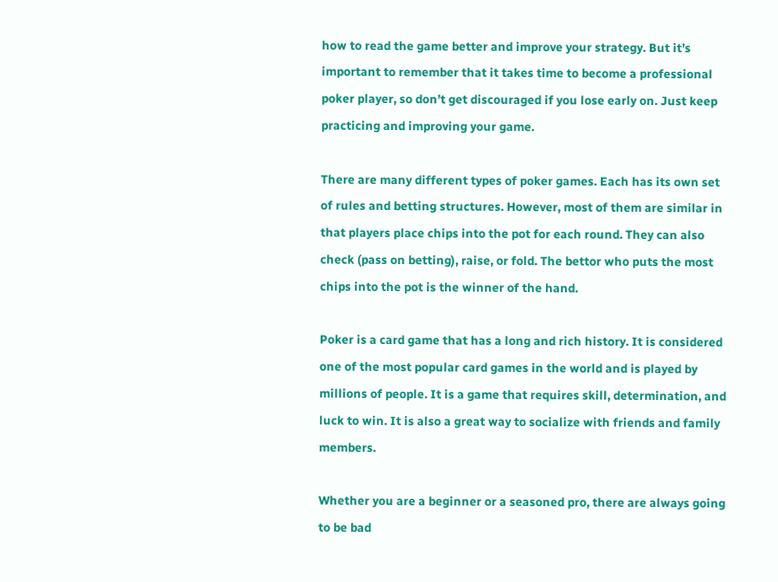how to read the game better and improve your strategy. But it’s important to remember that it takes time to become a professional poker player, so don’t get discouraged if you lose early on. Just keep practicing and improving your game.

There are many different types of poker games. Each has its own set of rules and betting structures. However, most of them are similar in that players place chips into the pot for each round. They can also check (pass on betting), raise, or fold. The bettor who puts the most chips into the pot is the winner of the hand.

Poker is a card game that has a long and rich history. It is considered one of the most popular card games in the world and is played by millions of people. It is a game that requires skill, determination, and luck to win. It is also a great way to socialize with friends and family members.

Whether you are a beginner or a seasoned pro, there are always going to be bad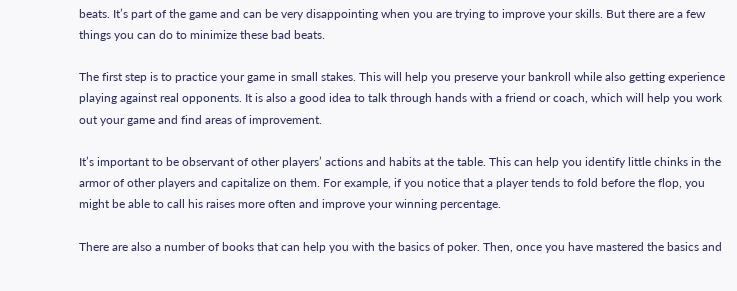beats. It’s part of the game and can be very disappointing when you are trying to improve your skills. But there are a few things you can do to minimize these bad beats.

The first step is to practice your game in small stakes. This will help you preserve your bankroll while also getting experience playing against real opponents. It is also a good idea to talk through hands with a friend or coach, which will help you work out your game and find areas of improvement.

It’s important to be observant of other players’ actions and habits at the table. This can help you identify little chinks in the armor of other players and capitalize on them. For example, if you notice that a player tends to fold before the flop, you might be able to call his raises more often and improve your winning percentage.

There are also a number of books that can help you with the basics of poker. Then, once you have mastered the basics and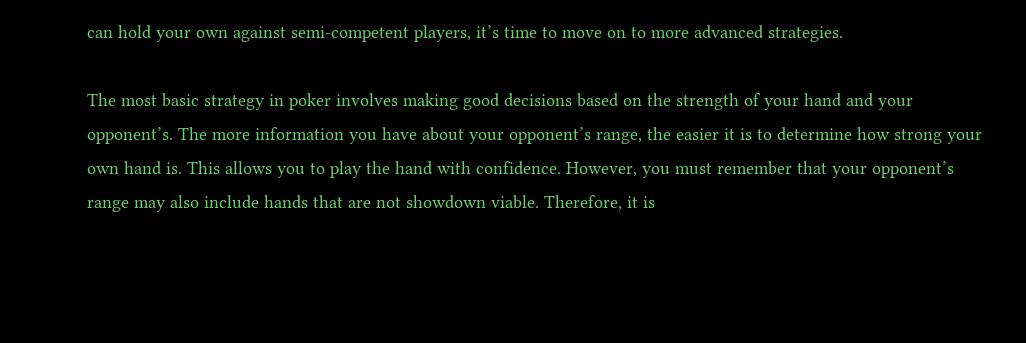can hold your own against semi-competent players, it’s time to move on to more advanced strategies.

The most basic strategy in poker involves making good decisions based on the strength of your hand and your opponent’s. The more information you have about your opponent’s range, the easier it is to determine how strong your own hand is. This allows you to play the hand with confidence. However, you must remember that your opponent’s range may also include hands that are not showdown viable. Therefore, it is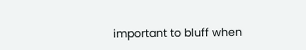important to bluff when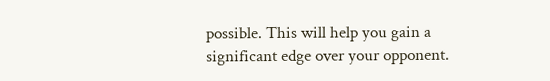possible. This will help you gain a significant edge over your opponent.